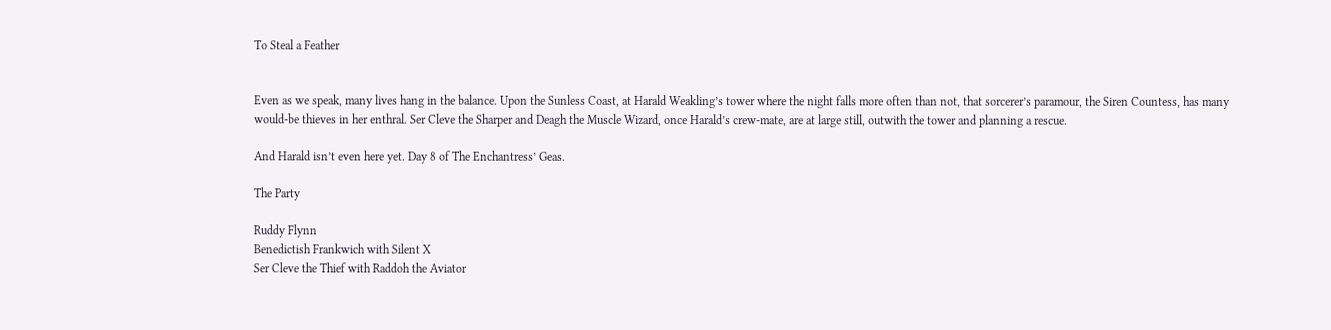To Steal a Feather


Even as we speak, many lives hang in the balance. Upon the Sunless Coast, at Harald Weakling’s tower where the night falls more often than not, that sorcerer’s paramour, the Siren Countess, has many would-be thieves in her enthral. Ser Cleve the Sharper and Deagh the Muscle Wizard, once Harald’s crew-mate, are at large still, outwith the tower and planning a rescue.

And Harald isn’t even here yet. Day 8 of The Enchantress’ Geas.

The Party

Ruddy Flynn
Benedictish Frankwich with Silent X
Ser Cleve the Thief with Raddoh the Aviator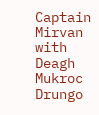Captain Mirvan with Deagh
Mukroc Drungo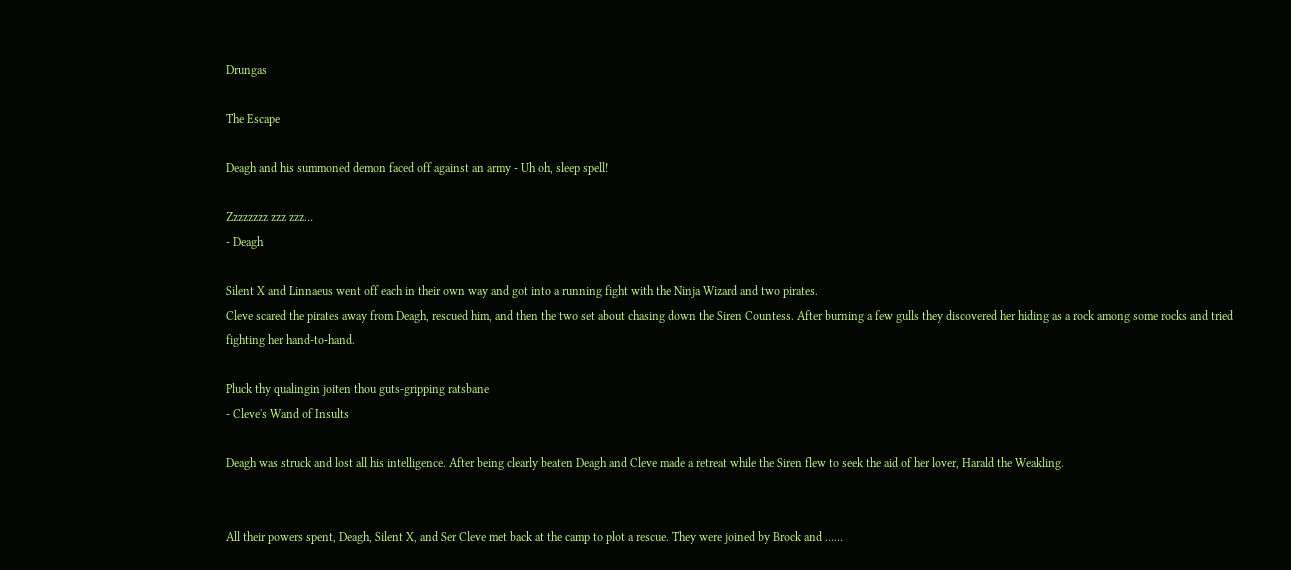Drungas

The Escape

Deagh and his summoned demon faced off against an army - Uh oh, sleep spell!

Zzzzzzzz zzz zzz…
- Deagh

Silent X and Linnaeus went off each in their own way and got into a running fight with the Ninja Wizard and two pirates.
Cleve scared the pirates away from Deagh, rescued him, and then the two set about chasing down the Siren Countess. After burning a few gulls they discovered her hiding as a rock among some rocks and tried fighting her hand-to-hand.

Pluck thy qualingin joiten thou guts-gripping ratsbane
- Cleve's Wand of Insults

Deagh was struck and lost all his intelligence. After being clearly beaten Deagh and Cleve made a retreat while the Siren flew to seek the aid of her lover, Harald the Weakling.


All their powers spent, Deagh, Silent X, and Ser Cleve met back at the camp to plot a rescue. They were joined by Brock and ……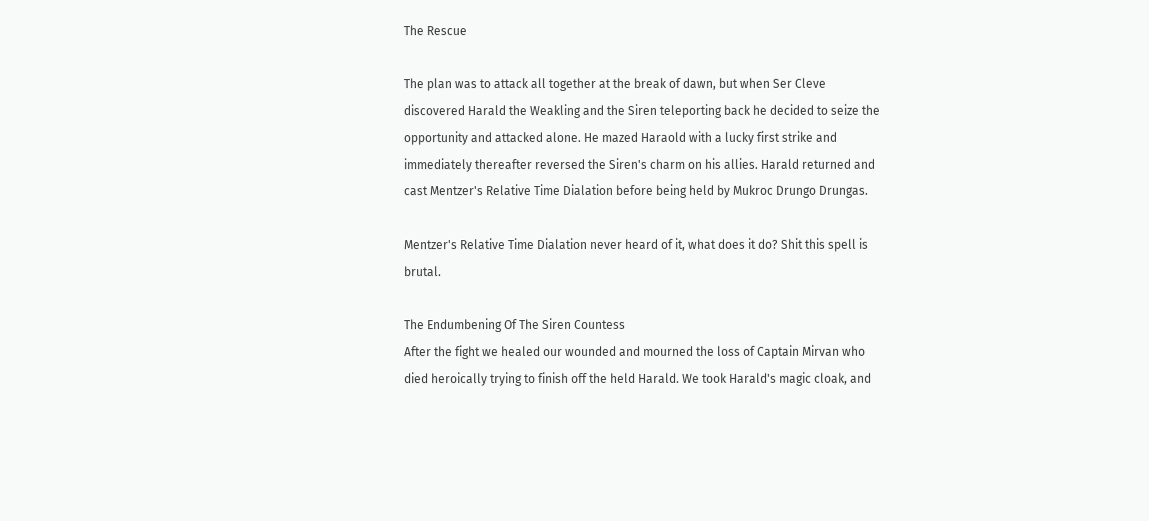The Rescue

The plan was to attack all together at the break of dawn, but when Ser Cleve discovered Harald the Weakling and the Siren teleporting back he decided to seize the opportunity and attacked alone. He mazed Haraold with a lucky first strike and immediately thereafter reversed the Siren's charm on his allies. Harald returned and cast Mentzer's Relative Time Dialation before being held by Mukroc Drungo Drungas.

Mentzer's Relative Time Dialation never heard of it, what does it do? Shit this spell is brutal.

The Endumbening Of The Siren Countess
After the fight we healed our wounded and mourned the loss of Captain Mirvan who died heroically trying to finish off the held Harald. We took Harald's magic cloak, and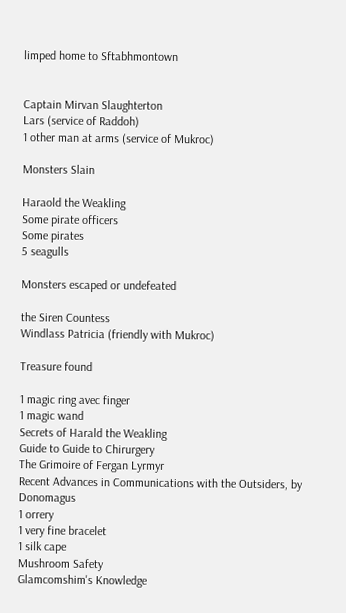limped home to Sftabhmontown


Captain Mirvan Slaughterton
Lars (service of Raddoh)
1 other man at arms (service of Mukroc)

Monsters Slain

Haraold the Weakling
Some pirate officers
Some pirates
5 seagulls

Monsters escaped or undefeated

the Siren Countess
Windlass Patricia (friendly with Mukroc)

Treasure found

1 magic ring avec finger
1 magic wand
Secrets of Harald the Weakling
Guide to Guide to Chirurgery
The Grimoire of Fergan Lyrmyr
Recent Advances in Communications with the Outsiders, by Donomagus
1 orrery
1 very fine bracelet
1 silk cape
Mushroom Safety
Glamcomshim's Knowledge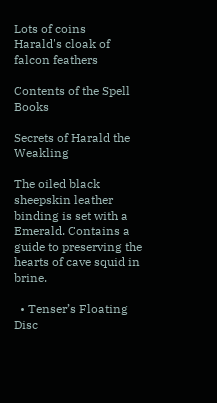Lots of coins
Harald's cloak of falcon feathers

Contents of the Spell Books

Secrets of Harald the Weakling

The oiled black sheepskin leather binding is set with a Emerald. Contains a guide to preserving the hearts of cave squid in brine.

  • Tenser’s Floating Disc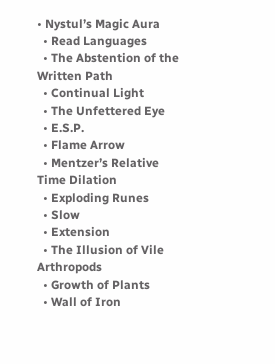• Nystul’s Magic Aura
  • Read Languages
  • The Abstention of the Written Path
  • Continual Light
  • The Unfettered Eye
  • E.S.P.
  • Flame Arrow
  • Mentzer’s Relative Time Dilation
  • Exploding Runes
  • Slow
  • Extension
  • The Illusion of Vile Arthropods
  • Growth of Plants
  • Wall of Iron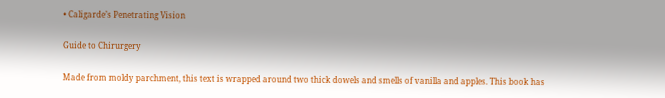• Caligarde’s Penetrating Vision

Guide to Chirurgery

Made from moldy parchment, this text is wrapped around two thick dowels and smells of vanilla and apples. This book has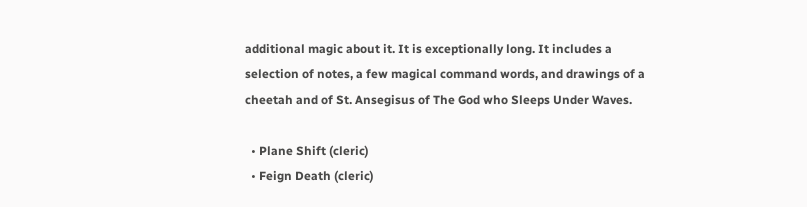additional magic about it. It is exceptionally long. It includes a selection of notes, a few magical command words, and drawings of a cheetah and of St. Ansegisus of The God who Sleeps Under Waves.

  • Plane Shift (cleric)
  • Feign Death (cleric)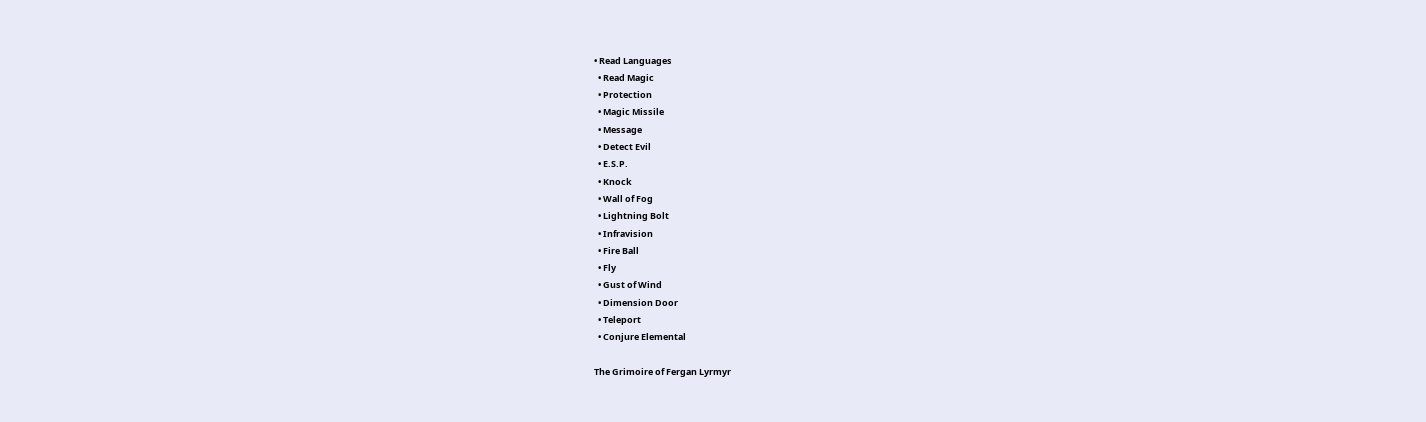• Read Languages
  • Read Magic
  • Protection
  • Magic Missile
  • Message
  • Detect Evil
  • E.S.P.
  • Knock
  • Wall of Fog
  • Lightning Bolt
  • Infravision
  • Fire Ball
  • Fly
  • Gust of Wind
  • Dimension Door
  • Teleport
  • Conjure Elemental

The Grimoire of Fergan Lyrmyr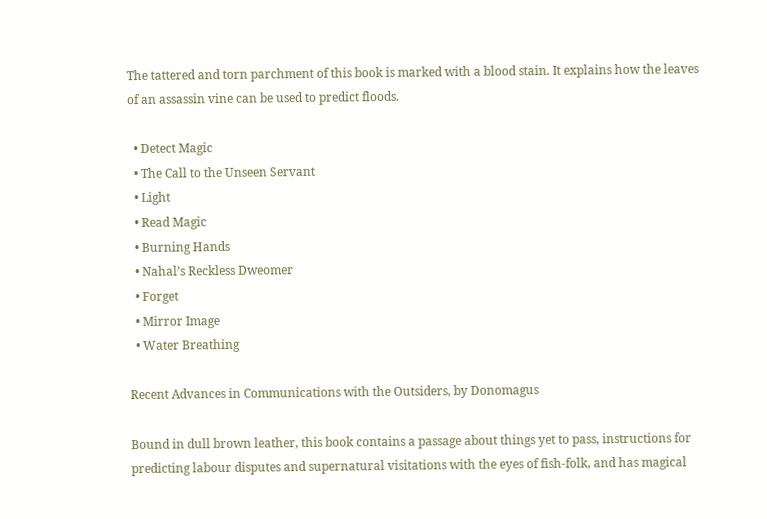The tattered and torn parchment of this book is marked with a blood stain. It explains how the leaves of an assassin vine can be used to predict floods.

  • Detect Magic
  • The Call to the Unseen Servant
  • Light
  • Read Magic
  • Burning Hands
  • Nahal’s Reckless Dweomer
  • Forget
  • Mirror Image
  • Water Breathing

Recent Advances in Communications with the Outsiders, by Donomagus

Bound in dull brown leather, this book contains a passage about things yet to pass, instructions for predicting labour disputes and supernatural visitations with the eyes of fish-folk, and has magical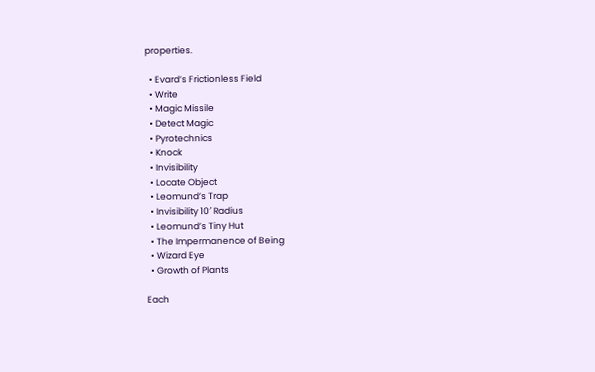properties.

  • Evard’s Frictionless Field
  • Write
  • Magic Missile
  • Detect Magic
  • Pyrotechnics
  • Knock
  • Invisibility
  • Locate Object
  • Leomund’s Trap
  • Invisibility 10′ Radius
  • Leomund’s Tiny Hut
  • The Impermanence of Being
  • Wizard Eye
  • Growth of Plants

Each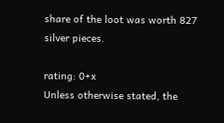share of the loot was worth 827 silver pieces.

rating: 0+x
Unless otherwise stated, the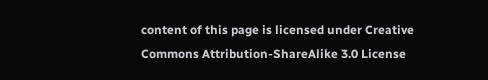content of this page is licensed under Creative Commons Attribution-ShareAlike 3.0 License